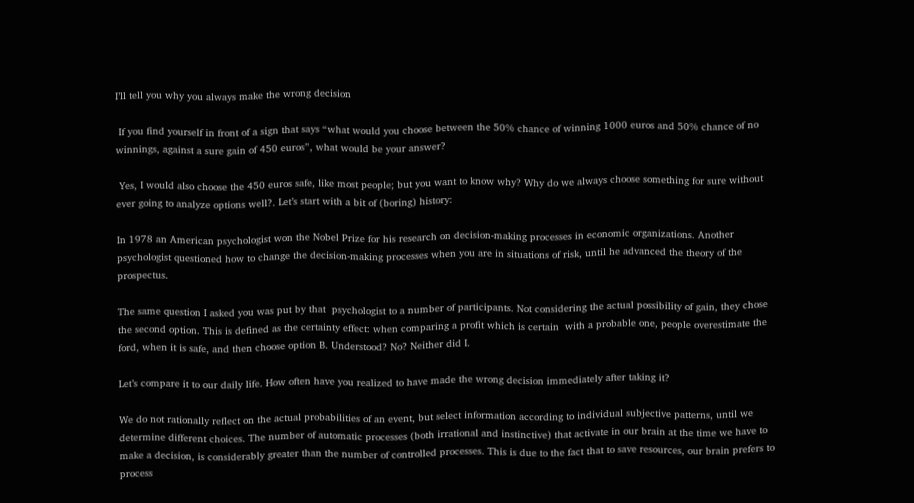I’ll tell you why you always make the wrong decision

 If you find yourself in front of a sign that says “what would you choose between the 50% chance of winning 1000 euros and 50% chance of no winnings, against a sure gain of 450 euros”, what would be your answer?

 Yes, I would also choose the 450 euros safe, like most people; but you want to know why? Why do we always choose something for sure without ever going to analyze options well?. Let’s start with a bit of (boring) history:

In 1978 an American psychologist won the Nobel Prize for his research on decision-making processes in economic organizations. Another psychologist questioned how to change the decision-making processes when you are in situations of risk, until he advanced the theory of the prospectus.

The same question I asked you was put by that  psychologist to a number of participants. Not considering the actual possibility of gain, they chose the second option. This is defined as the certainty effect: when comparing a profit which is certain  with a probable one, people overestimate the ford, when it is safe, and then choose option B. Understood? No? Neither did I.

Let’s compare it to our daily life. How often have you realized to have made the wrong decision immediately after taking it?

We do not rationally reflect on the actual probabilities of an event, but select information according to individual subjective patterns, until we determine different choices. The number of automatic processes (both irrational and instinctive) that activate in our brain at the time we have to make a decision, is considerably greater than the number of controlled processes. This is due to the fact that to save resources, our brain prefers to process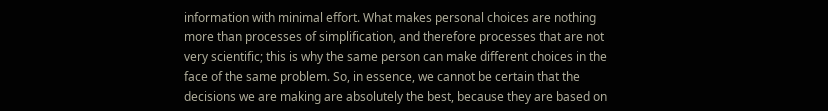information with minimal effort. What makes personal choices are nothing more than processes of simplification, and therefore processes that are not very scientific; this is why the same person can make different choices in the face of the same problem. So, in essence, we cannot be certain that the decisions we are making are absolutely the best, because they are based on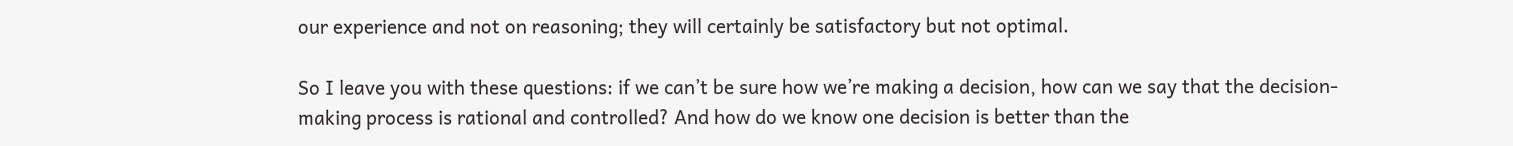our experience and not on reasoning; they will certainly be satisfactory but not optimal.

So I leave you with these questions: if we can’t be sure how we’re making a decision, how can we say that the decision-making process is rational and controlled? And how do we know one decision is better than the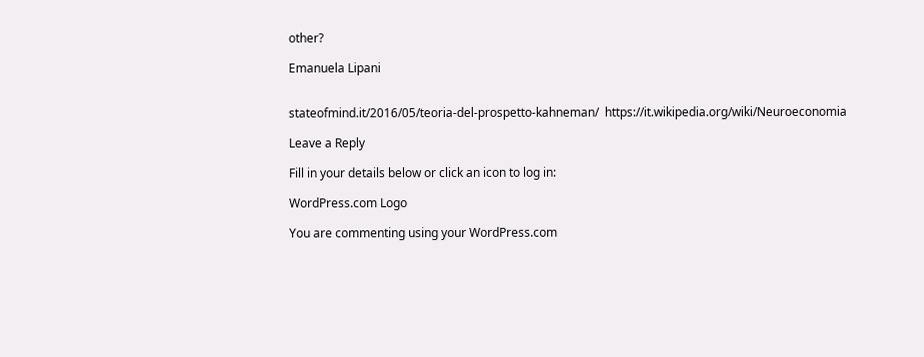other?

Emanuela Lipani


stateofmind.it/2016/05/teoria-del-prospetto-kahneman/  https://it.wikipedia.org/wiki/Neuroeconomia

Leave a Reply

Fill in your details below or click an icon to log in:

WordPress.com Logo

You are commenting using your WordPress.com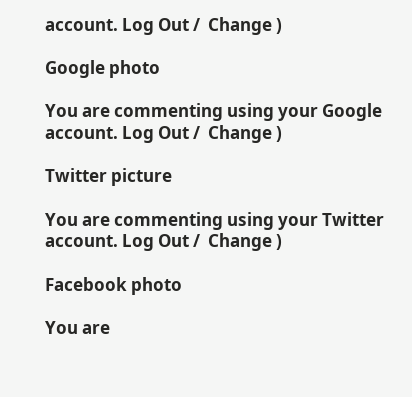account. Log Out /  Change )

Google photo

You are commenting using your Google account. Log Out /  Change )

Twitter picture

You are commenting using your Twitter account. Log Out /  Change )

Facebook photo

You are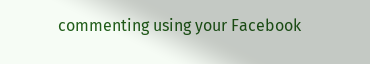commenting using your Facebook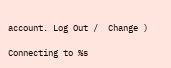account. Log Out /  Change )

Connecting to %s